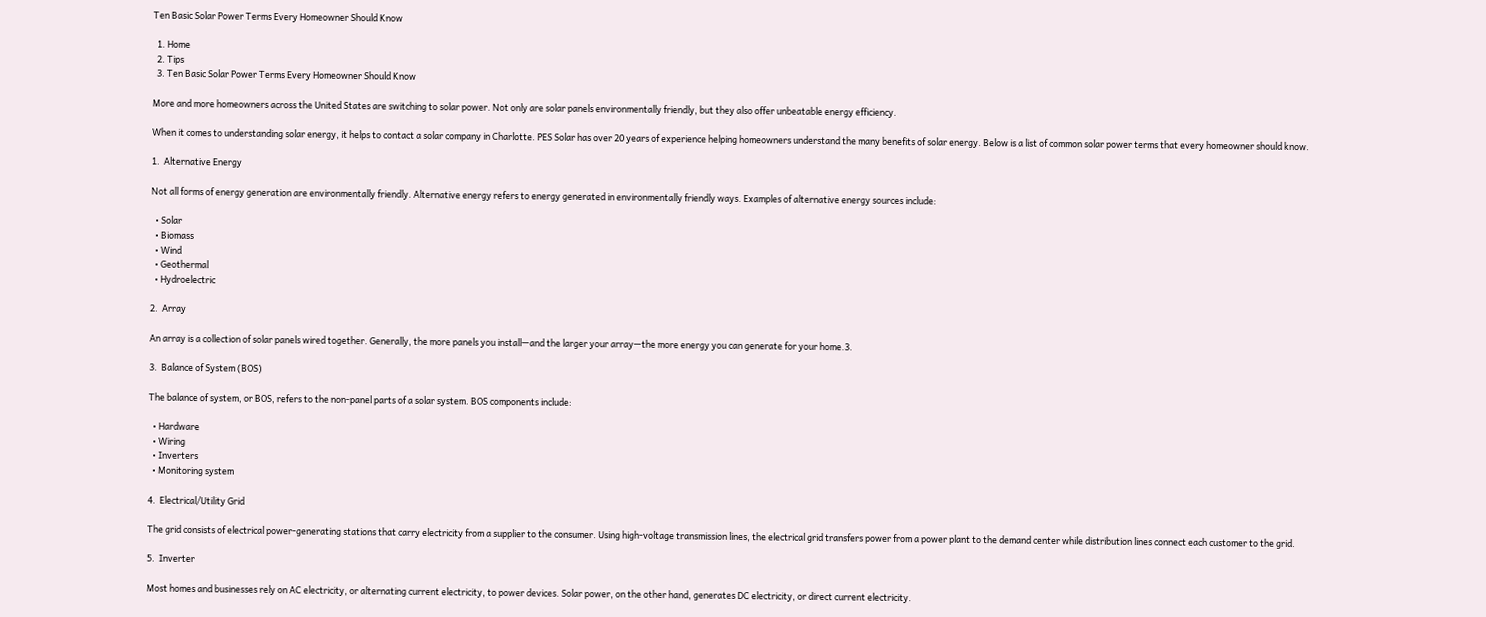Ten Basic Solar Power Terms Every Homeowner Should Know

  1. Home
  2. Tips
  3. Ten Basic Solar Power Terms Every Homeowner Should Know

More and more homeowners across the United States are switching to solar power. Not only are solar panels environmentally friendly, but they also offer unbeatable energy efficiency.

When it comes to understanding solar energy, it helps to contact a solar company in Charlotte. PES Solar has over 20 years of experience helping homeowners understand the many benefits of solar energy. Below is a list of common solar power terms that every homeowner should know.

1.  Alternative Energy

Not all forms of energy generation are environmentally friendly. Alternative energy refers to energy generated in environmentally friendly ways. Examples of alternative energy sources include:

  • Solar
  • Biomass
  • Wind
  • Geothermal
  • Hydroelectric

2.  Array

An array is a collection of solar panels wired together. Generally, the more panels you install—and the larger your array—the more energy you can generate for your home.3.

3.  Balance of System (BOS)

The balance of system, or BOS, refers to the non-panel parts of a solar system. BOS components include:

  • Hardware
  • Wiring
  • Inverters
  • Monitoring system

4.  Electrical/Utility Grid

The grid consists of electrical power-generating stations that carry electricity from a supplier to the consumer. Using high-voltage transmission lines, the electrical grid transfers power from a power plant to the demand center while distribution lines connect each customer to the grid.

5.  Inverter

Most homes and businesses rely on AC electricity, or alternating current electricity, to power devices. Solar power, on the other hand, generates DC electricity, or direct current electricity.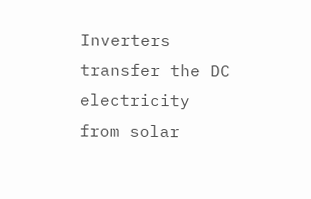Inverters transfer the DC electricity from solar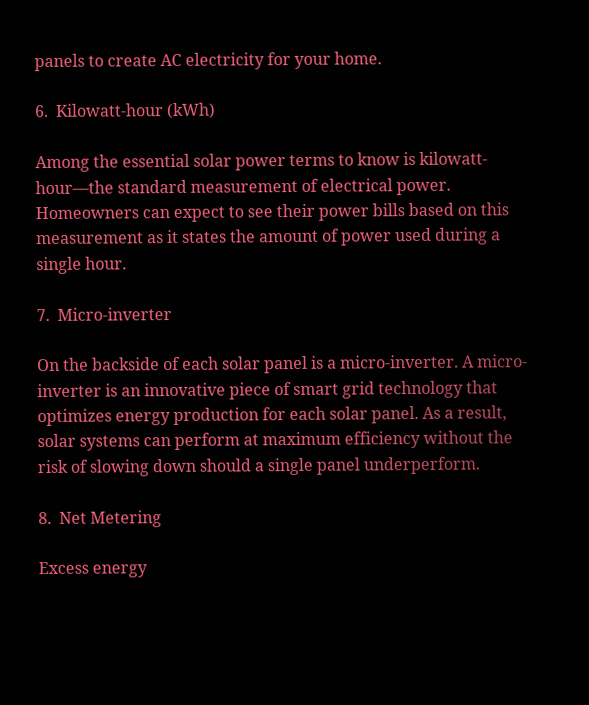panels to create AC electricity for your home.

6.  Kilowatt-hour (kWh)

Among the essential solar power terms to know is kilowatt-hour—the standard measurement of electrical power. Homeowners can expect to see their power bills based on this measurement as it states the amount of power used during a single hour.

7.  Micro-inverter

On the backside of each solar panel is a micro-inverter. A micro-inverter is an innovative piece of smart grid technology that optimizes energy production for each solar panel. As a result, solar systems can perform at maximum efficiency without the risk of slowing down should a single panel underperform.

8.  Net Metering

Excess energy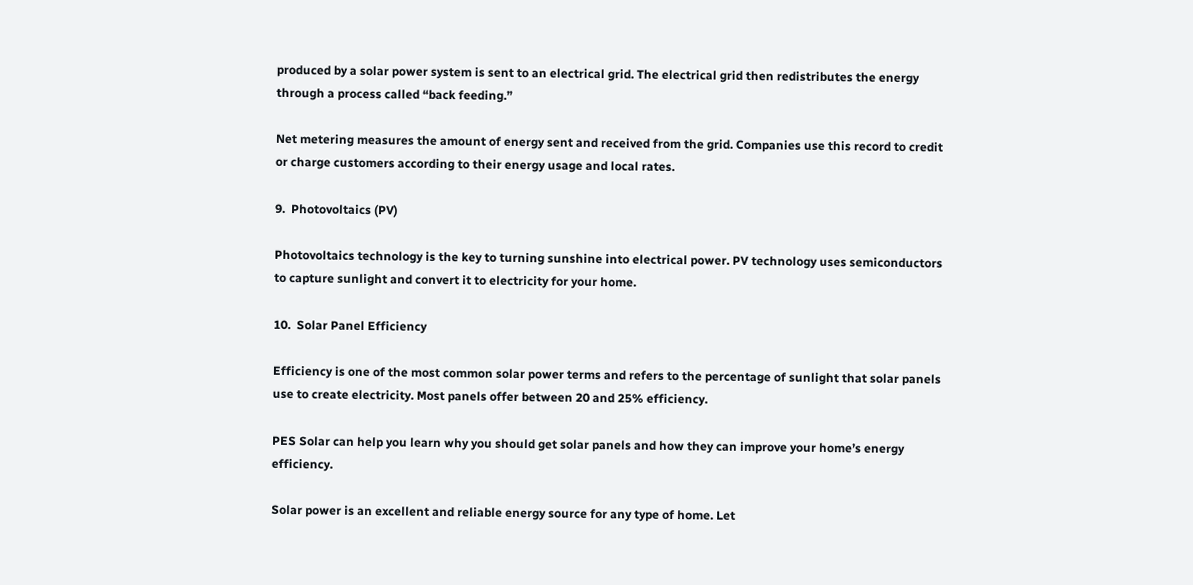produced by a solar power system is sent to an electrical grid. The electrical grid then redistributes the energy through a process called “back feeding.”

Net metering measures the amount of energy sent and received from the grid. Companies use this record to credit or charge customers according to their energy usage and local rates.

9.  Photovoltaics (PV)

Photovoltaics technology is the key to turning sunshine into electrical power. PV technology uses semiconductors to capture sunlight and convert it to electricity for your home.

10.  Solar Panel Efficiency

Efficiency is one of the most common solar power terms and refers to the percentage of sunlight that solar panels use to create electricity. Most panels offer between 20 and 25% efficiency.

PES Solar can help you learn why you should get solar panels and how they can improve your home’s energy efficiency.

Solar power is an excellent and reliable energy source for any type of home. Let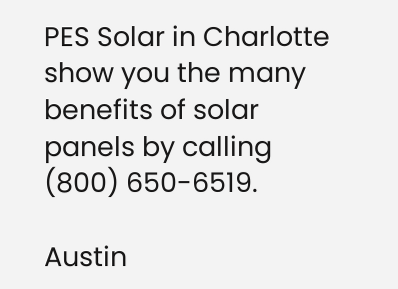PES Solar in Charlotte show you the many benefits of solar panels by calling (800) 650-6519.

Austin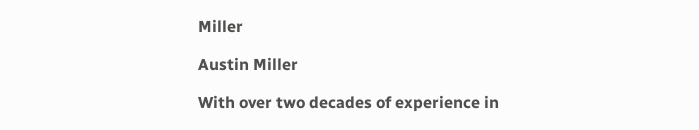Miller

Austin Miller

With over two decades of experience in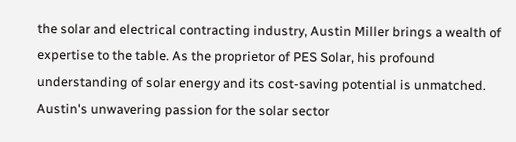the solar and electrical contracting industry, Austin Miller brings a wealth of expertise to the table. As the proprietor of PES Solar, his profound understanding of solar energy and its cost-saving potential is unmatched. Austin's unwavering passion for the solar sector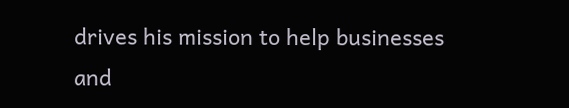drives his mission to help businesses and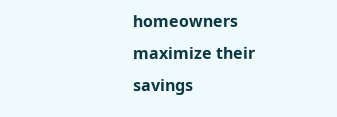homeowners maximize their savings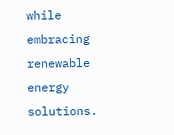while embracing renewable energy solutions.